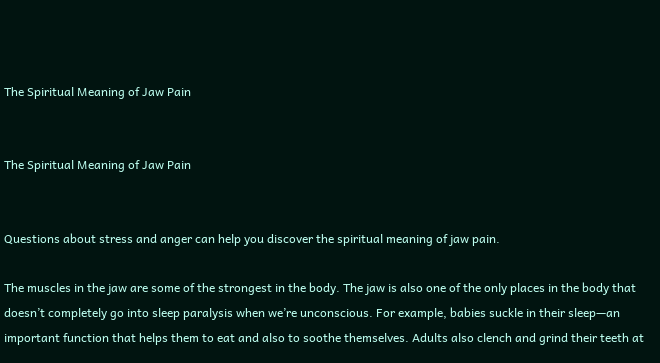The Spiritual Meaning of Jaw Pain


The Spiritual Meaning of Jaw Pain


Questions about stress and anger can help you discover the spiritual meaning of jaw pain.

The muscles in the jaw are some of the strongest in the body. The jaw is also one of the only places in the body that doesn’t completely go into sleep paralysis when we’re unconscious. For example, babies suckle in their sleep—an important function that helps them to eat and also to soothe themselves. Adults also clench and grind their teeth at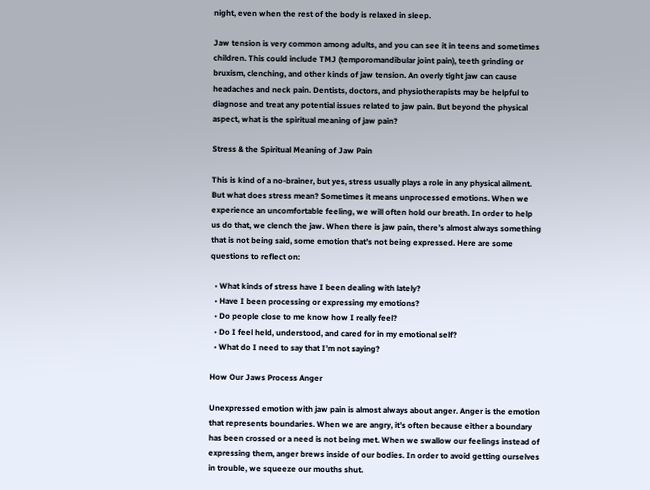night, even when the rest of the body is relaxed in sleep.

Jaw tension is very common among adults, and you can see it in teens and sometimes children. This could include TMJ (temporomandibular joint pain), teeth grinding or bruxism, clenching, and other kinds of jaw tension. An overly tight jaw can cause headaches and neck pain. Dentists, doctors, and physiotherapists may be helpful to diagnose and treat any potential issues related to jaw pain. But beyond the physical aspect, what is the spiritual meaning of jaw pain?

Stress & the Spiritual Meaning of Jaw Pain

This is kind of a no-brainer, but yes, stress usually plays a role in any physical ailment. But what does stress mean? Sometimes it means unprocessed emotions. When we experience an uncomfortable feeling, we will often hold our breath. In order to help us do that, we clench the jaw. When there is jaw pain, there’s almost always something that is not being said, some emotion that’s not being expressed. Here are some questions to reflect on:

  • What kinds of stress have I been dealing with lately?
  • Have I been processing or expressing my emotions?
  • Do people close to me know how I really feel?
  • Do I feel held, understood, and cared for in my emotional self?
  • What do I need to say that I’m not saying?

How Our Jaws Process Anger

Unexpressed emotion with jaw pain is almost always about anger. Anger is the emotion that represents boundaries. When we are angry, it’s often because either a boundary has been crossed or a need is not being met. When we swallow our feelings instead of expressing them, anger brews inside of our bodies. In order to avoid getting ourselves in trouble, we squeeze our mouths shut.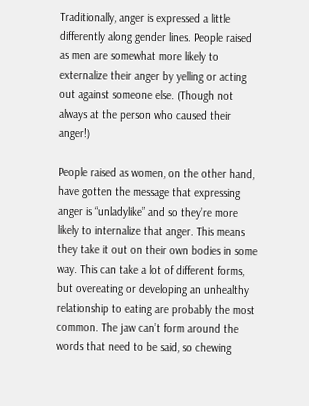Traditionally, anger is expressed a little differently along gender lines. People raised as men are somewhat more likely to externalize their anger by yelling or acting out against someone else. (Though not always at the person who caused their anger!)

People raised as women, on the other hand, have gotten the message that expressing anger is “unladylike” and so they’re more likely to internalize that anger. This means they take it out on their own bodies in some way. This can take a lot of different forms, but overeating or developing an unhealthy relationship to eating are probably the most common. The jaw can’t form around the words that need to be said, so chewing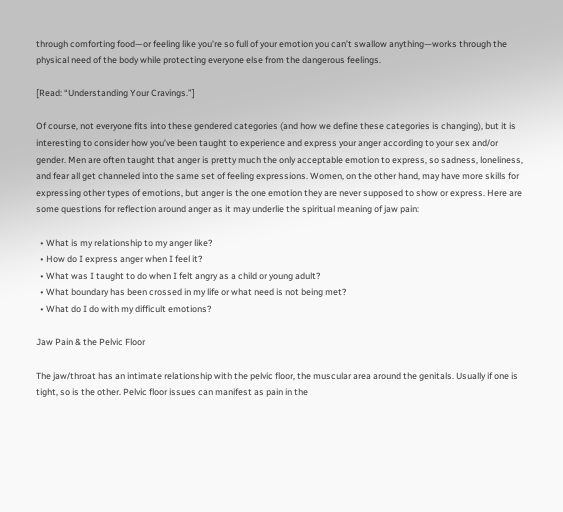through comforting food—or feeling like you’re so full of your emotion you can’t swallow anything—works through the physical need of the body while protecting everyone else from the dangerous feelings.

[Read: “Understanding Your Cravings.”]

Of course, not everyone fits into these gendered categories (and how we define these categories is changing), but it is interesting to consider how you’ve been taught to experience and express your anger according to your sex and/or gender. Men are often taught that anger is pretty much the only acceptable emotion to express, so sadness, loneliness, and fear all get channeled into the same set of feeling expressions. Women, on the other hand, may have more skills for expressing other types of emotions, but anger is the one emotion they are never supposed to show or express. Here are some questions for reflection around anger as it may underlie the spiritual meaning of jaw pain:

  • What is my relationship to my anger like?
  • How do I express anger when I feel it?
  • What was I taught to do when I felt angry as a child or young adult?
  • What boundary has been crossed in my life or what need is not being met?
  • What do I do with my difficult emotions?

Jaw Pain & the Pelvic Floor

The jaw/throat has an intimate relationship with the pelvic floor, the muscular area around the genitals. Usually if one is tight, so is the other. Pelvic floor issues can manifest as pain in the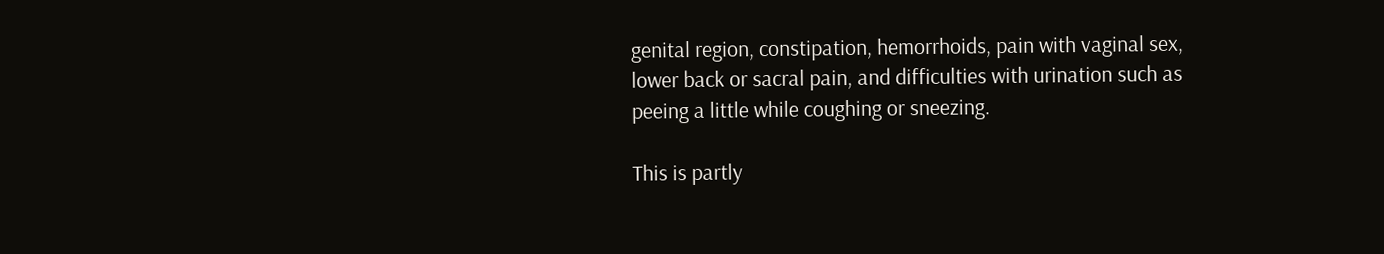genital region, constipation, hemorrhoids, pain with vaginal sex, lower back or sacral pain, and difficulties with urination such as peeing a little while coughing or sneezing.

This is partly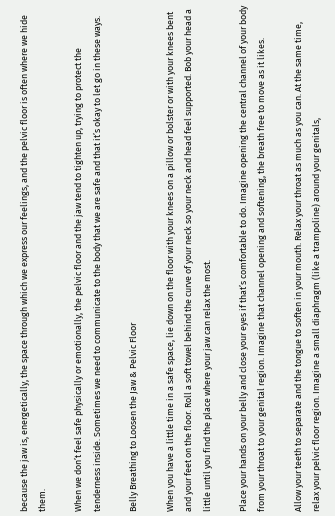because the jaw is, energetically, the space through which we express our feelings, and the pelvic floor is often where we hide them.

When we don’t feel safe physically or emotionally, the pelvic floor and the jaw tend to tighten up, trying to protect the tenderness inside. Sometimes we need to communicate to the body that we are safe and that it’s okay to let go in these ways.

Belly Breathing to Loosen the Jaw & Pelvic Floor

When you have a little time in a safe space, lie down on the floor with your knees on a pillow or bolster or with your knees bent and your feet on the floor. Roll a soft towel behind the curve of your neck so your neck and head feel supported. Bob your head a little until you find the place where your jaw can relax the most.

Place your hands on your belly and close your eyes if that’s comfortable to do. Imagine opening the central channel of your body from your throat to your genital region. Imagine that channel opening and softening, the breath free to move as it likes.

Allow your teeth to separate and the tongue to soften in your mouth. Relax your throat as much as you can. At the same time, relax your pelvic floor region. Imagine a small diaphragm (like a trampoline) around your genitals,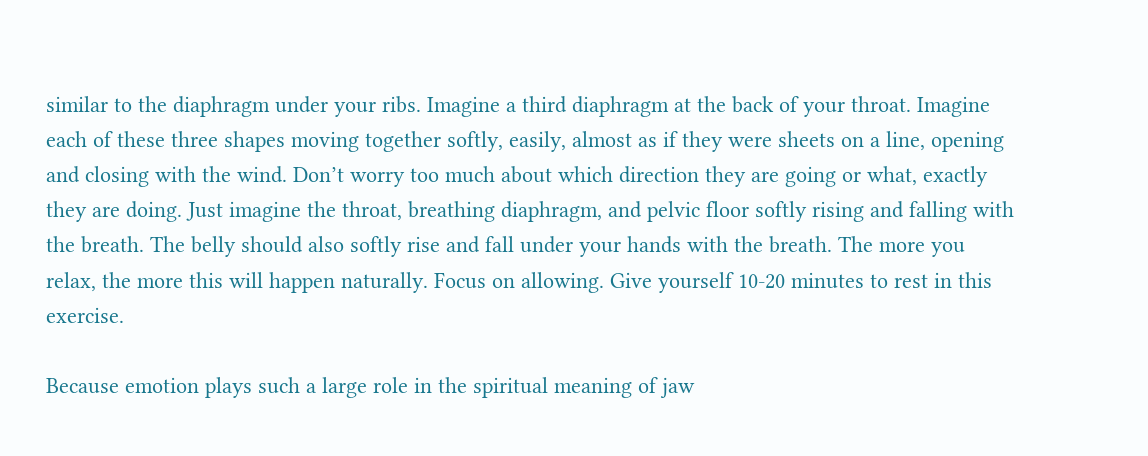similar to the diaphragm under your ribs. Imagine a third diaphragm at the back of your throat. Imagine each of these three shapes moving together softly, easily, almost as if they were sheets on a line, opening and closing with the wind. Don’t worry too much about which direction they are going or what, exactly they are doing. Just imagine the throat, breathing diaphragm, and pelvic floor softly rising and falling with the breath. The belly should also softly rise and fall under your hands with the breath. The more you relax, the more this will happen naturally. Focus on allowing. Give yourself 10-20 minutes to rest in this exercise.

Because emotion plays such a large role in the spiritual meaning of jaw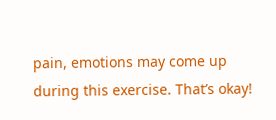pain, emotions may come up during this exercise. That’s okay!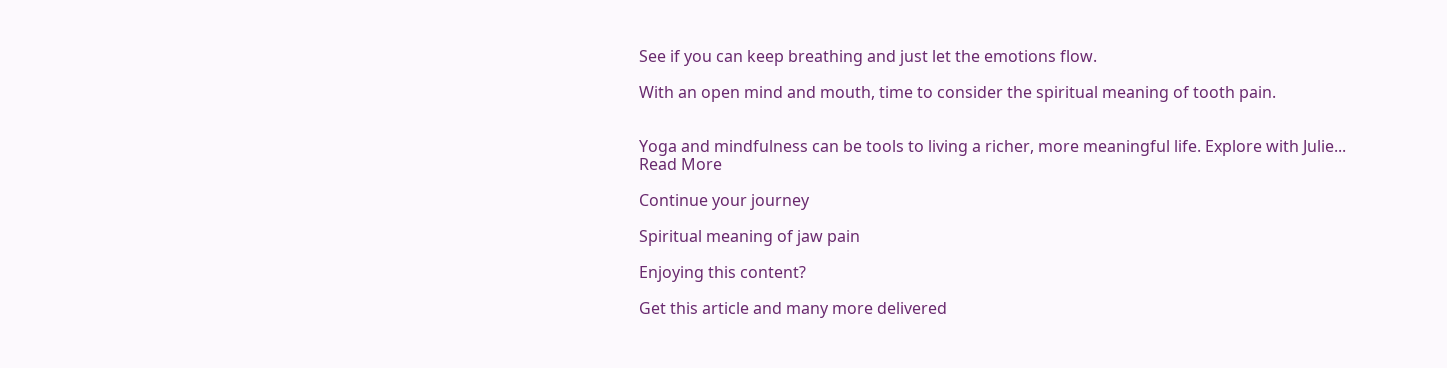See if you can keep breathing and just let the emotions flow.

With an open mind and mouth, time to consider the spiritual meaning of tooth pain.


Yoga and mindfulness can be tools to living a richer, more meaningful life. Explore with Julie...
Read More

Continue your journey

Spiritual meaning of jaw pain

Enjoying this content?

Get this article and many more delivered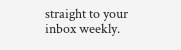straight to your inbox weekly.